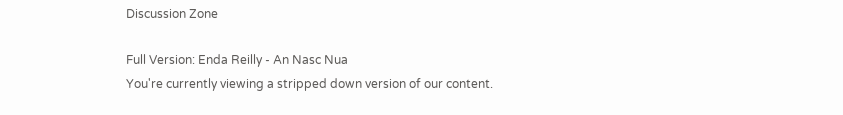Discussion Zone

Full Version: Enda Reilly - An Nasc Nua
You're currently viewing a stripped down version of our content.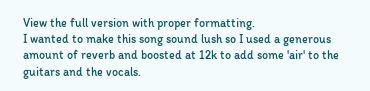View the full version with proper formatting.
I wanted to make this song sound lush so I used a generous amount of reverb and boosted at 12k to add some 'air' to the guitars and the vocals.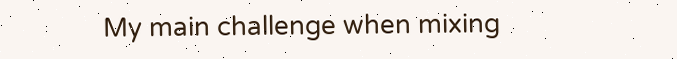My main challenge when mixing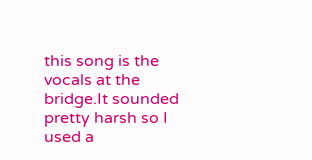this song is the vocals at the bridge.It sounded pretty harsh so I used a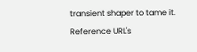transient shaper to tame it.
Reference URL's